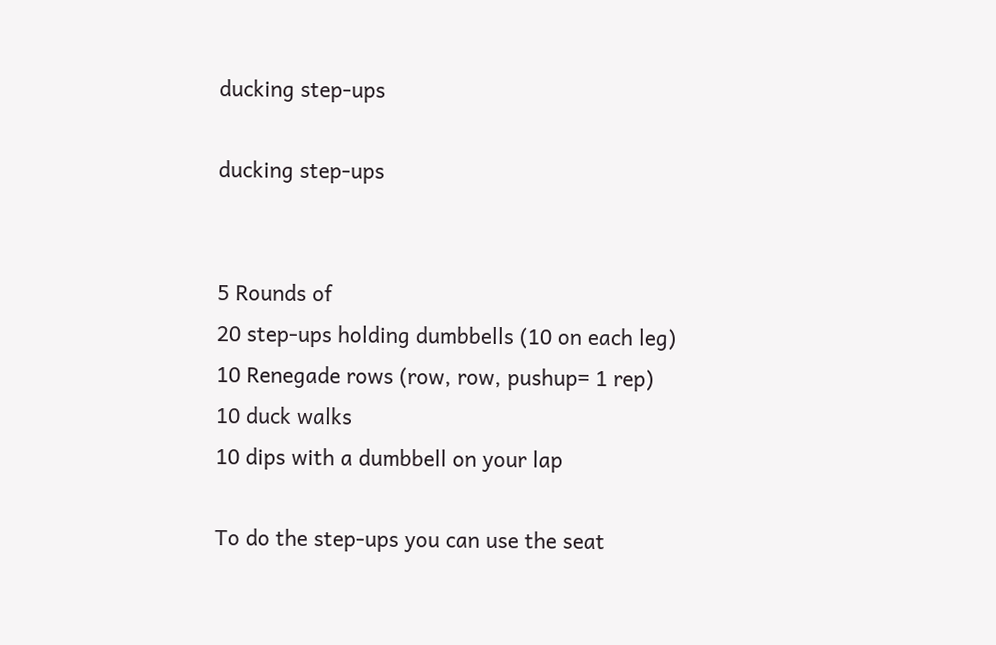ducking step-ups

ducking step-ups


5 Rounds of
20 step-ups holding dumbbells (10 on each leg)
10 Renegade rows (row, row, pushup= 1 rep)
10 duck walks
10 dips with a dumbbell on your lap

To do the step-ups you can use the seat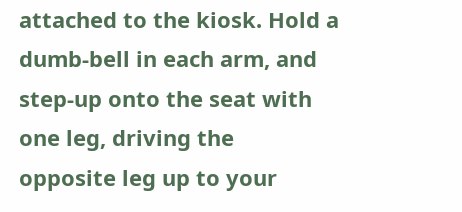attached to the kiosk. Hold a dumb-bell in each arm, and step-up onto the seat with one leg, driving the
opposite leg up to your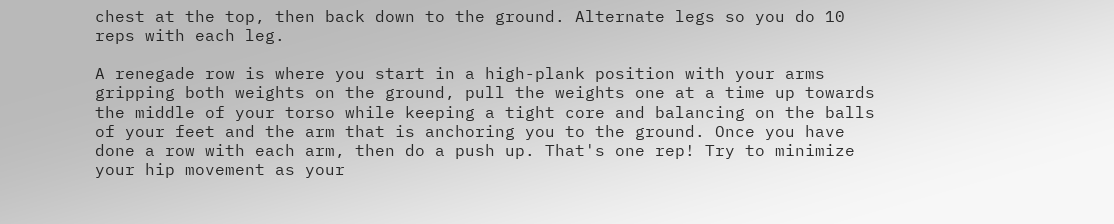chest at the top, then back down to the ground. Alternate legs so you do 10 reps with each leg.

A renegade row is where you start in a high-plank position with your arms gripping both weights on the ground, pull the weights one at a time up towards
the middle of your torso while keeping a tight core and balancing on the balls of your feet and the arm that is anchoring you to the ground. Once you have
done a row with each arm, then do a push up. That's one rep! Try to minimize your hip movement as your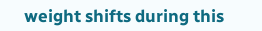weight shifts during this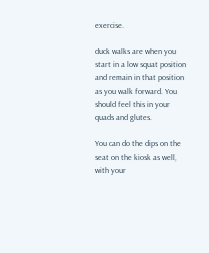exercise.

duck walks are when you start in a low squat position and remain in that position as you walk forward. You should feel this in your quads and glutes.

You can do the dips on the seat on the kiosk as well, with your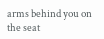arms behind you on the seat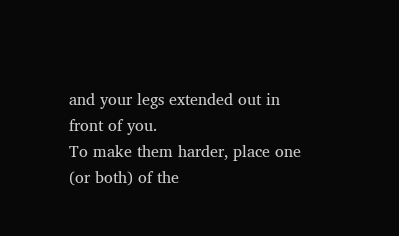and your legs extended out in front of you.
To make them harder, place one (or both) of the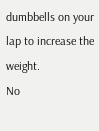dumbbells on your lap to increase the weight.
No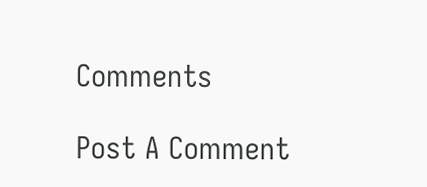Comments

Post A Comment